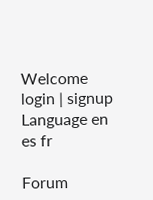Welcome login | signup
Language en es fr

Forum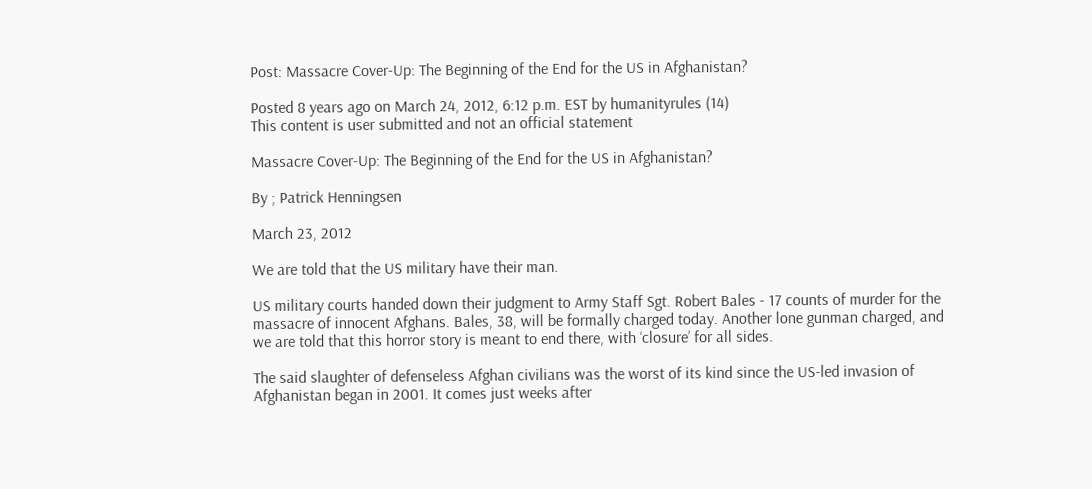Post: Massacre Cover-Up: The Beginning of the End for the US in Afghanistan?

Posted 8 years ago on March 24, 2012, 6:12 p.m. EST by humanityrules (14)
This content is user submitted and not an official statement

Massacre Cover-Up: The Beginning of the End for the US in Afghanistan?

By ; Patrick Henningsen

March 23, 2012

We are told that the US military have their man.

US military courts handed down their judgment to Army Staff Sgt. Robert Bales - 17 counts of murder for the massacre of innocent Afghans. Bales, 38, will be formally charged today. Another lone gunman charged, and we are told that this horror story is meant to end there, with ‘closure’ for all sides.

The said slaughter of defenseless Afghan civilians was the worst of its kind since the US-led invasion of Afghanistan began in 2001. It comes just weeks after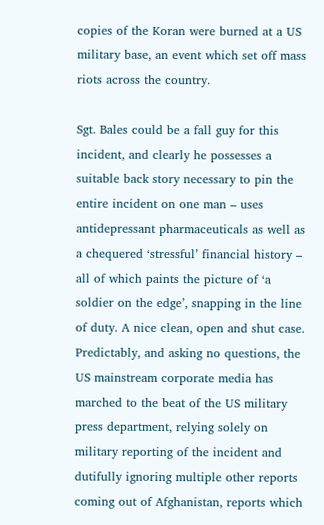copies of the Koran were burned at a US military base, an event which set off mass riots across the country.

Sgt. Bales could be a fall guy for this incident, and clearly he possesses a suitable back story necessary to pin the entire incident on one man – uses antidepressant pharmaceuticals as well as a chequered ‘stressful’ financial history – all of which paints the picture of ‘a soldier on the edge’, snapping in the line of duty. A nice clean, open and shut case. Predictably, and asking no questions, the US mainstream corporate media has marched to the beat of the US military press department, relying solely on military reporting of the incident and dutifully ignoring multiple other reports coming out of Afghanistan, reports which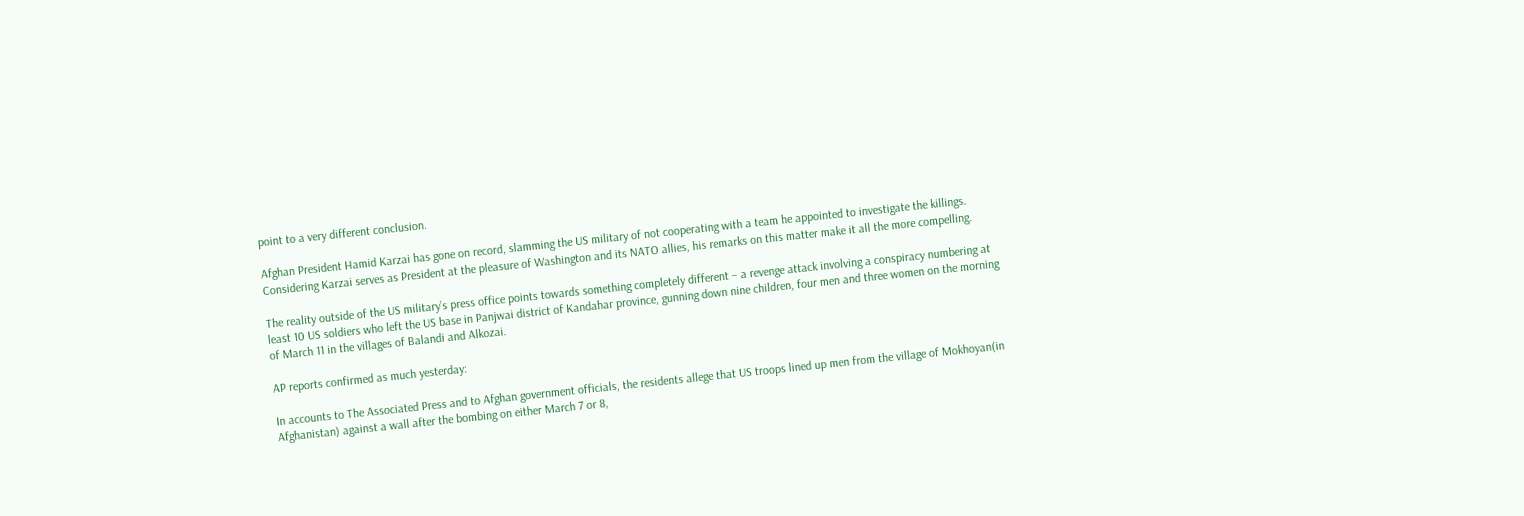point to a very different conclusion.

Afghan President Hamid Karzai has gone on record, slamming the US military of not cooperating with a team he appointed to investigate the killings. Considering Karzai serves as President at the pleasure of Washington and its NATO allies, his remarks on this matter make it all the more compelling.

The reality outside of the US military’s press office points towards something completely different – a revenge attack involving a conspiracy numbering at least 10 US soldiers who left the US base in Panjwai district of Kandahar province, gunning down nine children, four men and three women on the morning of March 11 in the villages of Balandi and Alkozai.

AP reports confirmed as much yesterday:

In accounts to The Associated Press and to Afghan government officials, the residents allege that US troops lined up men from the village of Mokhoyan(in Afghanistan) against a wall after the bombing on either March 7 or 8,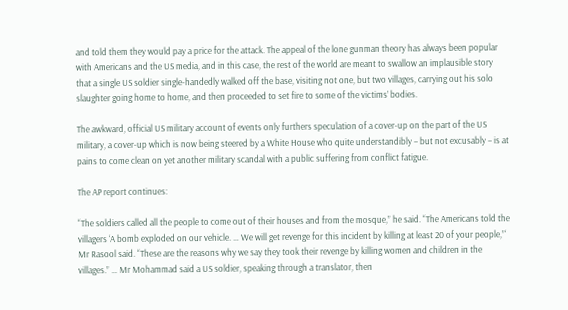and told them they would pay a price for the attack. The appeal of the lone gunman theory has always been popular with Americans and the US media, and in this case, the rest of the world are meant to swallow an implausible story that a single US soldier single-handedly walked off the base, visiting not one, but two villages, carrying out his solo slaughter going home to home, and then proceeded to set fire to some of the victims’ bodies.

The awkward, official US military account of events only furthers speculation of a cover-up on the part of the US military, a cover-up which is now being steered by a White House who quite understandibly – but not excusably – is at pains to come clean on yet another military scandal with a public suffering from conflict fatigue.

The AP report continues:

“The soldiers called all the people to come out of their houses and from the mosque,” he said. “The Americans told the villagers ‘A bomb exploded on our vehicle. … We will get revenge for this incident by killing at least 20 of your people,”‘ Mr Rasool said. “These are the reasons why we say they took their revenge by killing women and children in the villages.” … Mr Mohammad said a US soldier, speaking through a translator, then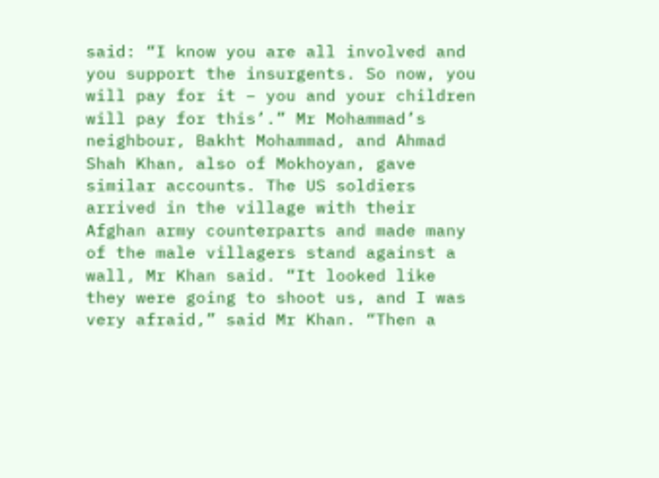said: “I know you are all involved and you support the insurgents. So now, you will pay for it – you and your children will pay for this’.” Mr Mohammad’s neighbour, Bakht Mohammad, and Ahmad Shah Khan, also of Mokhoyan, gave similar accounts. The US soldiers arrived in the village with their Afghan army counterparts and made many of the male villagers stand against a wall, Mr Khan said. “It looked like they were going to shoot us, and I was very afraid,” said Mr Khan. “Then a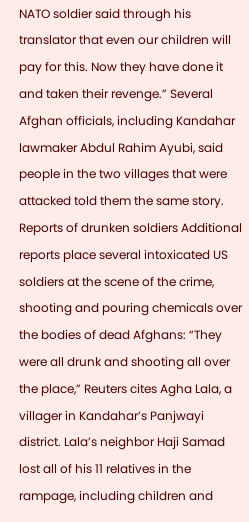NATO soldier said through his translator that even our children will pay for this. Now they have done it and taken their revenge.” Several Afghan officials, including Kandahar lawmaker Abdul Rahim Ayubi, said people in the two villages that were attacked told them the same story. Reports of drunken soldiers Additional reports place several intoxicated US soldiers at the scene of the crime, shooting and pouring chemicals over the bodies of dead Afghans: “They were all drunk and shooting all over the place,” Reuters cites Agha Lala, a villager in Kandahar’s Panjwayi district. Lala’s neighbor Haji Samad lost all of his 11 relatives in the rampage, including children and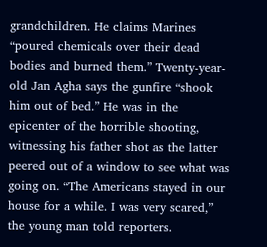grandchildren. He claims Marines “poured chemicals over their dead bodies and burned them.” Twenty-year-old Jan Agha says the gunfire “shook him out of bed.” He was in the epicenter of the horrible shooting, witnessing his father shot as the latter peered out of a window to see what was going on. “The Americans stayed in our house for a while. I was very scared,” the young man told reporters.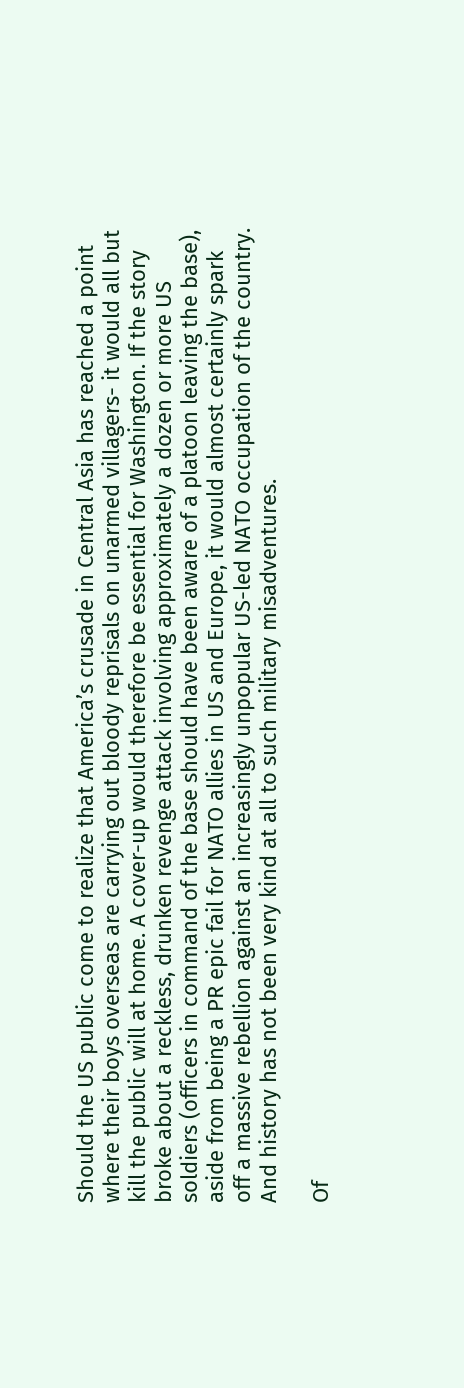Should the US public come to realize that America’s crusade in Central Asia has reached a point where their boys overseas are carrying out bloody reprisals on unarmed villagers- it would all but kill the public will at home. A cover-up would therefore be essential for Washington. If the story broke about a reckless, drunken revenge attack involving approximately a dozen or more US soldiers (officers in command of the base should have been aware of a platoon leaving the base), aside from being a PR epic fail for NATO allies in US and Europe, it would almost certainly spark off a massive rebellion against an increasingly unpopular US-led NATO occupation of the country. And history has not been very kind at all to such military misadventures.

Of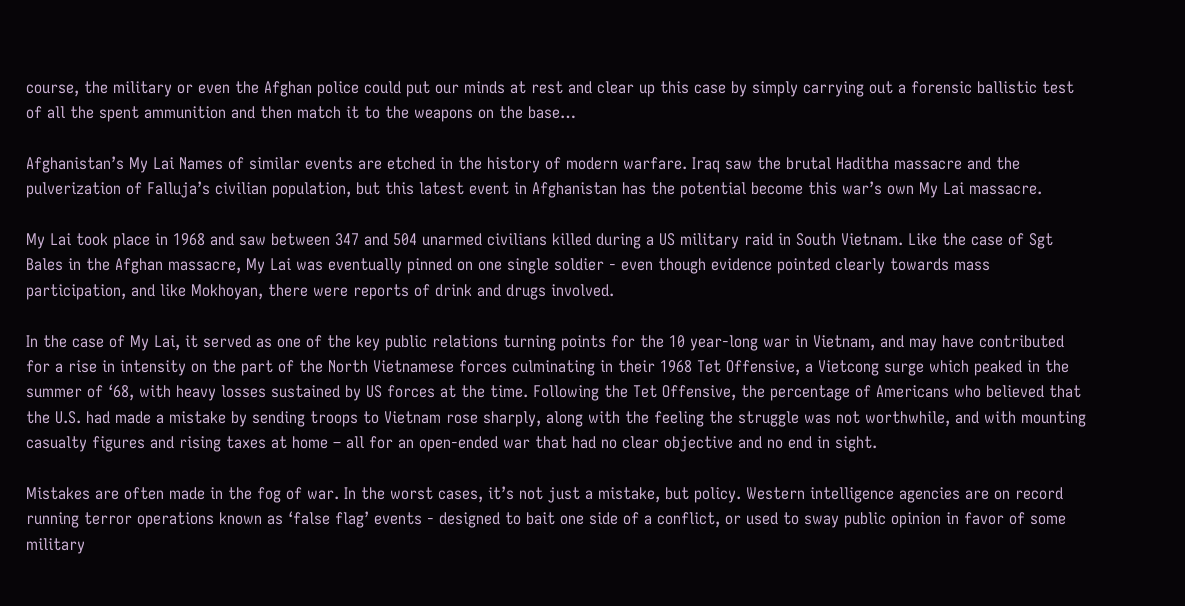course, the military or even the Afghan police could put our minds at rest and clear up this case by simply carrying out a forensic ballistic test of all the spent ammunition and then match it to the weapons on the base…

Afghanistan’s My Lai Names of similar events are etched in the history of modern warfare. Iraq saw the brutal Haditha massacre and the pulverization of Falluja’s civilian population, but this latest event in Afghanistan has the potential become this war’s own My Lai massacre.

My Lai took place in 1968 and saw between 347 and 504 unarmed civilians killed during a US military raid in South Vietnam. Like the case of Sgt Bales in the Afghan massacre, My Lai was eventually pinned on one single soldier - even though evidence pointed clearly towards mass participation, and like Mokhoyan, there were reports of drink and drugs involved.

In the case of My Lai, it served as one of the key public relations turning points for the 10 year-long war in Vietnam, and may have contributed for a rise in intensity on the part of the North Vietnamese forces culminating in their 1968 Tet Offensive, a Vietcong surge which peaked in the summer of ‘68, with heavy losses sustained by US forces at the time. Following the Tet Offensive, the percentage of Americans who believed that the U.S. had made a mistake by sending troops to Vietnam rose sharply, along with the feeling the struggle was not worthwhile, and with mounting casualty figures and rising taxes at home – all for an open-ended war that had no clear objective and no end in sight.

Mistakes are often made in the fog of war. In the worst cases, it’s not just a mistake, but policy. Western intelligence agencies are on record running terror operations known as ‘false flag’ events - designed to bait one side of a conflict, or used to sway public opinion in favor of some military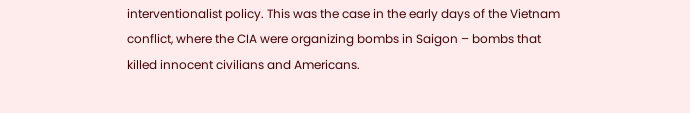interventionalist policy. This was the case in the early days of the Vietnam conflict, where the CIA were organizing bombs in Saigon – bombs that killed innocent civilians and Americans.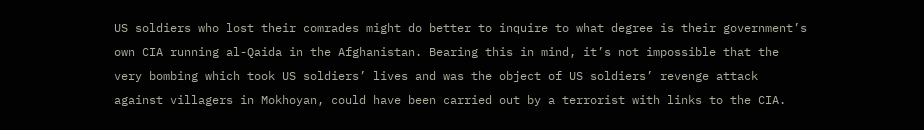US soldiers who lost their comrades might do better to inquire to what degree is their government’s own CIA running al-Qaida in the Afghanistan. Bearing this in mind, it’s not impossible that the very bombing which took US soldiers’ lives and was the object of US soldiers’ revenge attack against villagers in Mokhoyan, could have been carried out by a terrorist with links to the CIA.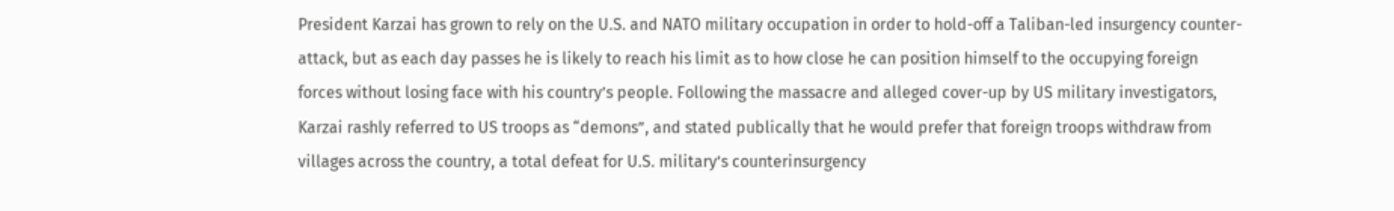President Karzai has grown to rely on the U.S. and NATO military occupation in order to hold-off a Taliban-led insurgency counter-attack, but as each day passes he is likely to reach his limit as to how close he can position himself to the occupying foreign forces without losing face with his country’s people. Following the massacre and alleged cover-up by US military investigators, Karzai rashly referred to US troops as “demons”, and stated publically that he would prefer that foreign troops withdraw from villages across the country, a total defeat for U.S. military’s counterinsurgency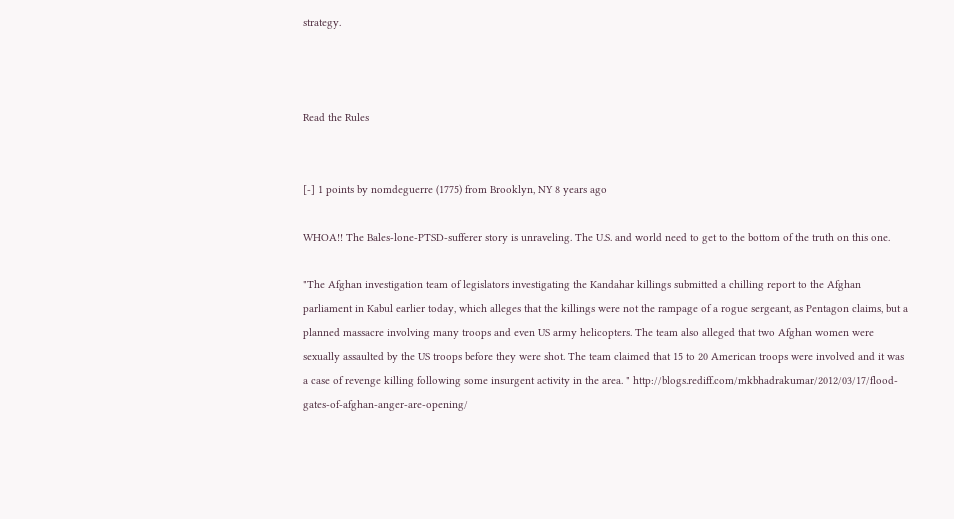strategy.



Read the Rules


[-] 1 points by nomdeguerre (1775) from Brooklyn, NY 8 years ago

WHOA!! The Bales-lone-PTSD-sufferer story is unraveling. The U.S. and world need to get to the bottom of the truth on this one.

"The Afghan investigation team of legislators investigating the Kandahar killings submitted a chilling report to the Afghan parliament in Kabul earlier today, which alleges that the killings were not the rampage of a rogue sergeant, as Pentagon claims, but a planned massacre involving many troops and even US army helicopters. The team also alleged that two Afghan women were sexually assaulted by the US troops before they were shot. The team claimed that 15 to 20 American troops were involved and it was a case of revenge killing following some insurgent activity in the area. " http://blogs.rediff.com/mkbhadrakumar/2012/03/17/flood-gates-of-afghan-anger-are-opening/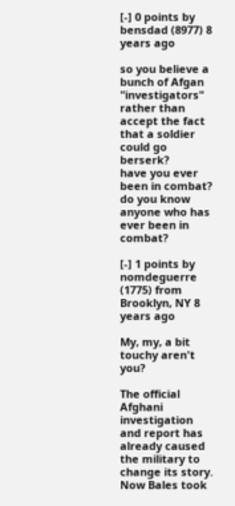[-] 0 points by bensdad (8977) 8 years ago

so you believe a bunch of Afgan "investigators"
rather than accept the fact that a soldier could go berserk?
have you ever been in combat? do you know anyone who has ever been in combat?

[-] 1 points by nomdeguerre (1775) from Brooklyn, NY 8 years ago

My, my, a bit touchy aren't you?

The official Afghani investigation and report has already caused the military to change its story. Now Bales took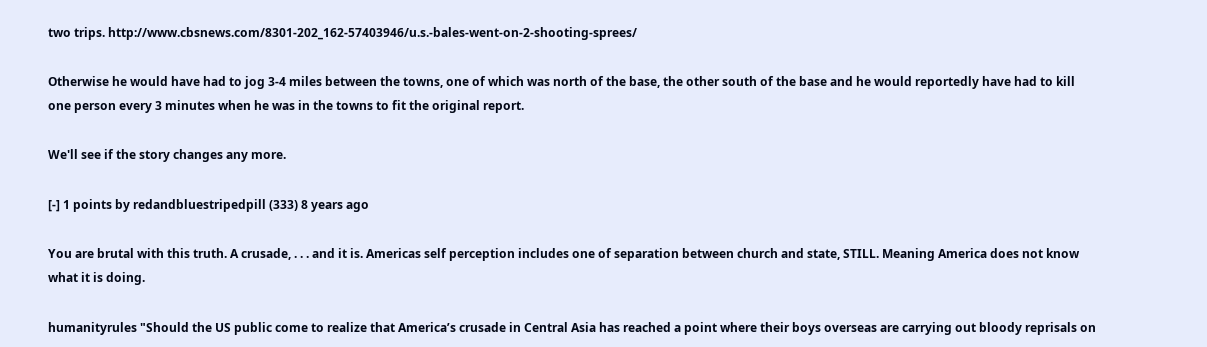two trips. http://www.cbsnews.com/8301-202_162-57403946/u.s.-bales-went-on-2-shooting-sprees/

Otherwise he would have had to jog 3-4 miles between the towns, one of which was north of the base, the other south of the base and he would reportedly have had to kill one person every 3 minutes when he was in the towns to fit the original report.

We'll see if the story changes any more.

[-] 1 points by redandbluestripedpill (333) 8 years ago

You are brutal with this truth. A crusade, . . . and it is. Americas self perception includes one of separation between church and state, STILL. Meaning America does not know what it is doing.

humanityrules "Should the US public come to realize that America’s crusade in Central Asia has reached a point where their boys overseas are carrying out bloody reprisals on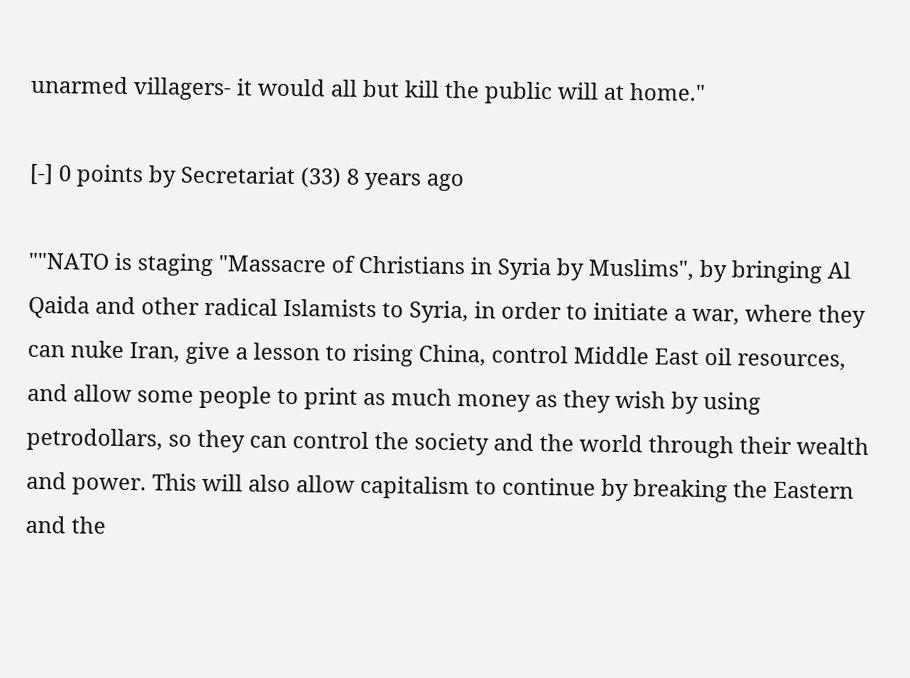unarmed villagers- it would all but kill the public will at home."

[-] 0 points by Secretariat (33) 8 years ago

""NATO is staging "Massacre of Christians in Syria by Muslims", by bringing Al Qaida and other radical Islamists to Syria, in order to initiate a war, where they can nuke Iran, give a lesson to rising China, control Middle East oil resources, and allow some people to print as much money as they wish by using petrodollars, so they can control the society and the world through their wealth and power. This will also allow capitalism to continue by breaking the Eastern and the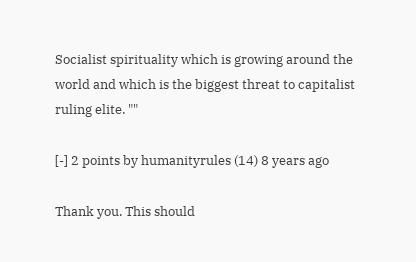Socialist spirituality which is growing around the world and which is the biggest threat to capitalist ruling elite. ""

[-] 2 points by humanityrules (14) 8 years ago

Thank you. This should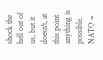shock the hell out of us, but it doesn't, at this point anything is possible. NATO =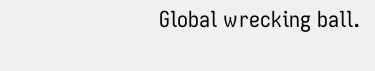Global wrecking ball.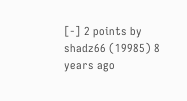[-] 2 points by shadz66 (19985) 8 years ago